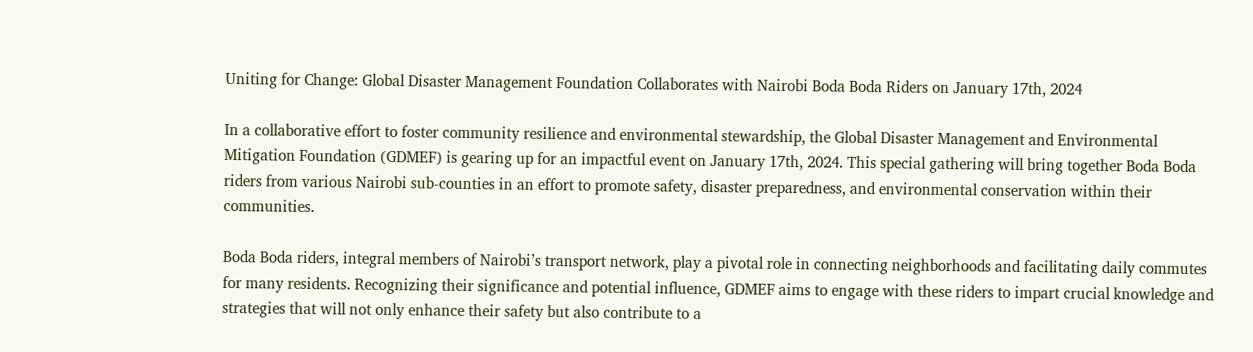Uniting for Change: Global Disaster Management Foundation Collaborates with Nairobi Boda Boda Riders on January 17th, 2024

In a collaborative effort to foster community resilience and environmental stewardship, the Global Disaster Management and Environmental Mitigation Foundation (GDMEF) is gearing up for an impactful event on January 17th, 2024. This special gathering will bring together Boda Boda riders from various Nairobi sub-counties in an effort to promote safety, disaster preparedness, and environmental conservation within their communities.

Boda Boda riders, integral members of Nairobi’s transport network, play a pivotal role in connecting neighborhoods and facilitating daily commutes for many residents. Recognizing their significance and potential influence, GDMEF aims to engage with these riders to impart crucial knowledge and strategies that will not only enhance their safety but also contribute to a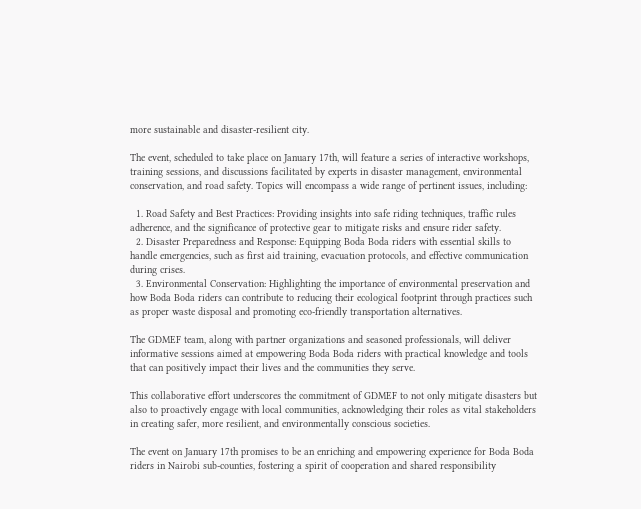more sustainable and disaster-resilient city.

The event, scheduled to take place on January 17th, will feature a series of interactive workshops, training sessions, and discussions facilitated by experts in disaster management, environmental conservation, and road safety. Topics will encompass a wide range of pertinent issues, including:

  1. Road Safety and Best Practices: Providing insights into safe riding techniques, traffic rules adherence, and the significance of protective gear to mitigate risks and ensure rider safety.
  2. Disaster Preparedness and Response: Equipping Boda Boda riders with essential skills to handle emergencies, such as first aid training, evacuation protocols, and effective communication during crises.
  3. Environmental Conservation: Highlighting the importance of environmental preservation and how Boda Boda riders can contribute to reducing their ecological footprint through practices such as proper waste disposal and promoting eco-friendly transportation alternatives.

The GDMEF team, along with partner organizations and seasoned professionals, will deliver informative sessions aimed at empowering Boda Boda riders with practical knowledge and tools that can positively impact their lives and the communities they serve.

This collaborative effort underscores the commitment of GDMEF to not only mitigate disasters but also to proactively engage with local communities, acknowledging their roles as vital stakeholders in creating safer, more resilient, and environmentally conscious societies.

The event on January 17th promises to be an enriching and empowering experience for Boda Boda riders in Nairobi sub-counties, fostering a spirit of cooperation and shared responsibility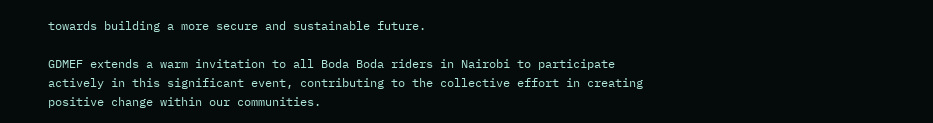towards building a more secure and sustainable future.

GDMEF extends a warm invitation to all Boda Boda riders in Nairobi to participate actively in this significant event, contributing to the collective effort in creating positive change within our communities.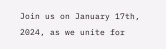Join us on January 17th, 2024, as we unite for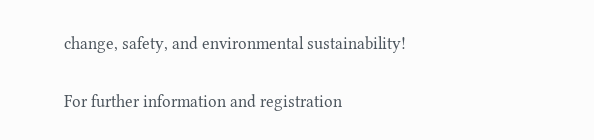change, safety, and environmental sustainability!

For further information and registration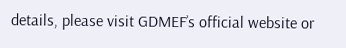details, please visit GDMEF’s official website or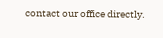contact our office directly.